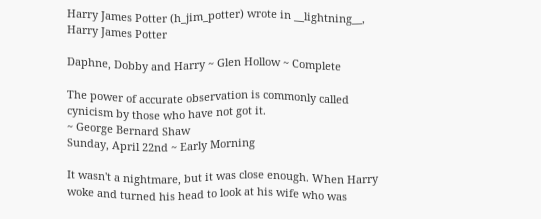Harry James Potter (h_jim_potter) wrote in __lightning__,
Harry James Potter

Daphne, Dobby and Harry ~ Glen Hollow ~ Complete

The power of accurate observation is commonly called cynicism by those who have not got it.
~ George Bernard Shaw
Sunday, April 22nd ~ Early Morning

It wasn't a nightmare, but it was close enough. When Harry woke and turned his head to look at his wife who was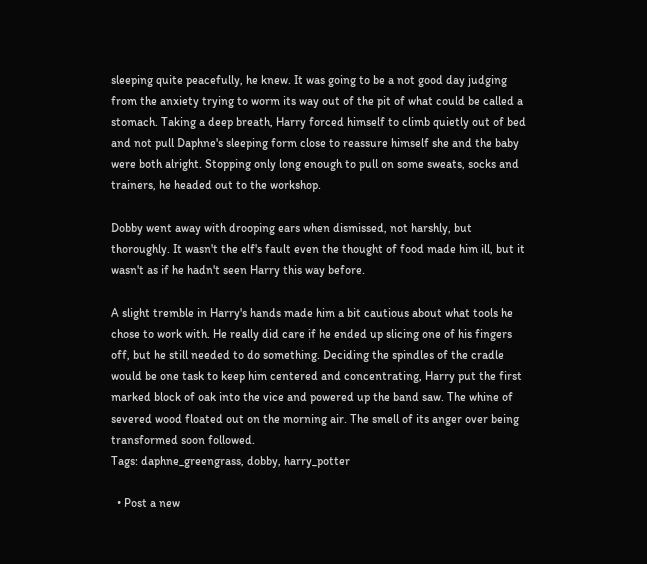sleeping quite peacefully, he knew. It was going to be a not good day judging from the anxiety trying to worm its way out of the pit of what could be called a stomach. Taking a deep breath, Harry forced himself to climb quietly out of bed and not pull Daphne's sleeping form close to reassure himself she and the baby were both alright. Stopping only long enough to pull on some sweats, socks and trainers, he headed out to the workshop.

Dobby went away with drooping ears when dismissed, not harshly, but thoroughly. It wasn't the elf's fault even the thought of food made him ill, but it wasn't as if he hadn't seen Harry this way before.

A slight tremble in Harry's hands made him a bit cautious about what tools he chose to work with. He really did care if he ended up slicing one of his fingers off, but he still needed to do something. Deciding the spindles of the cradle would be one task to keep him centered and concentrating, Harry put the first marked block of oak into the vice and powered up the band saw. The whine of severed wood floated out on the morning air. The smell of its anger over being transformed soon followed.
Tags: daphne_greengrass, dobby, harry_potter

  • Post a new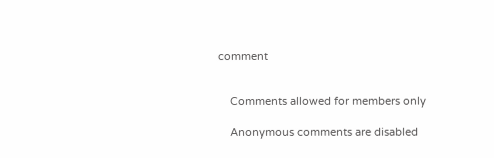comment


    Comments allowed for members only

    Anonymous comments are disabled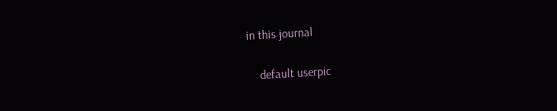in this journal

    default userpic